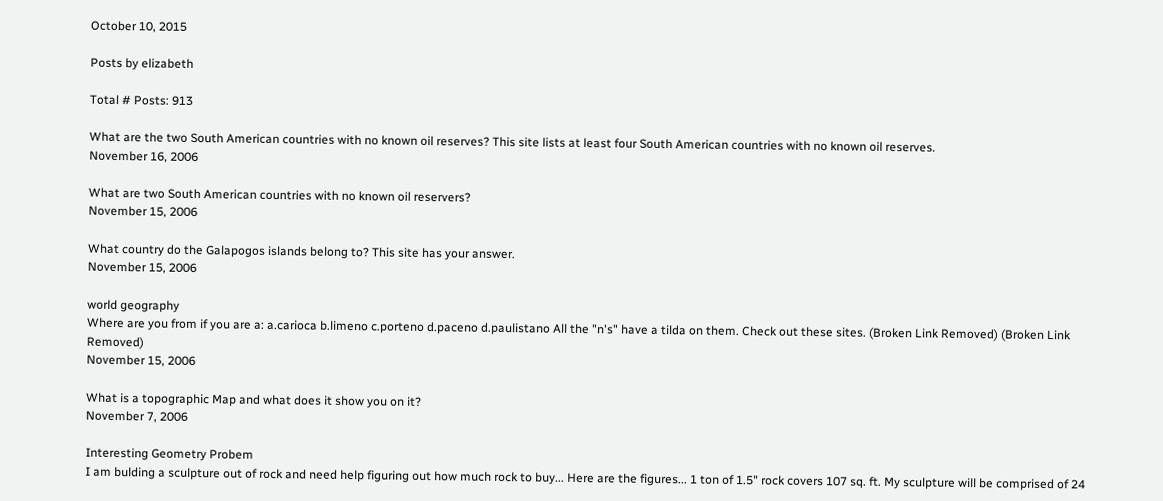October 10, 2015

Posts by elizabeth

Total # Posts: 913

What are the two South American countries with no known oil reserves? This site lists at least four South American countries with no known oil reserves.
November 16, 2006

What are two South American countries with no known oil reservers?
November 15, 2006

What country do the Galapogos islands belong to? This site has your answer.
November 15, 2006

world geography
Where are you from if you are a: a.carioca b.limeno c.porteno d.paceno d.paulistano All the "n's" have a tilda on them. Check out these sites. (Broken Link Removed) (Broken Link Removed)
November 15, 2006

What is a topographic Map and what does it show you on it?
November 7, 2006

Interesting Geometry Probem
I am bulding a sculpture out of rock and need help figuring out how much rock to buy... Here are the figures... 1 ton of 1.5" rock covers 107 sq. ft. My sculpture will be comprised of 24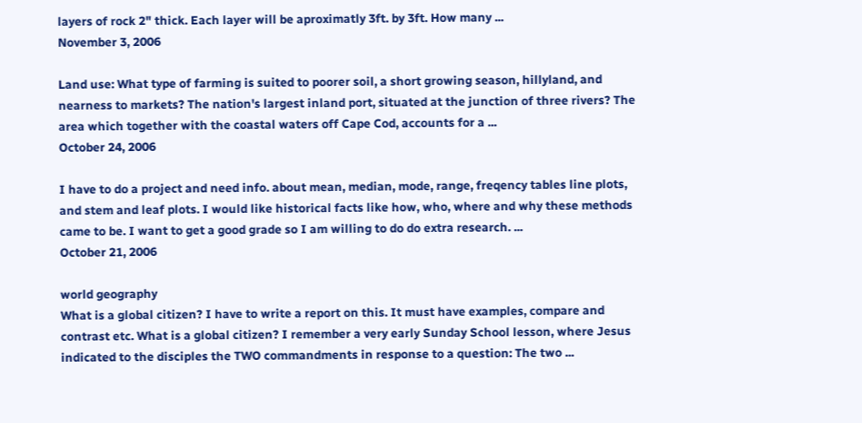layers of rock 2" thick. Each layer will be aproximatly 3ft. by 3ft. How many ...
November 3, 2006

Land use: What type of farming is suited to poorer soil, a short growing season, hillyland, and nearness to markets? The nation's largest inland port, situated at the junction of three rivers? The area which together with the coastal waters off Cape Cod, accounts for a ...
October 24, 2006

I have to do a project and need info. about mean, median, mode, range, freqency tables line plots, and stem and leaf plots. I would like historical facts like how, who, where and why these methods came to be. I want to get a good grade so I am willing to do do extra research. ...
October 21, 2006

world geography
What is a global citizen? I have to write a report on this. It must have examples, compare and contrast etc. What is a global citizen? I remember a very early Sunday School lesson, where Jesus indicated to the disciples the TWO commandments in response to a question: The two ...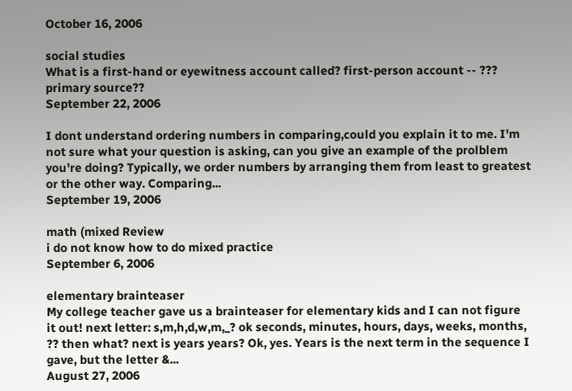October 16, 2006

social studies
What is a first-hand or eyewitness account called? first-person account -- ??? primary source??
September 22, 2006

I dont understand ordering numbers in comparing,could you explain it to me. I'm not sure what your question is asking, can you give an example of the prolblem you're doing? Typically, we order numbers by arranging them from least to greatest or the other way. Comparing...
September 19, 2006

math (mixed Review
i do not know how to do mixed practice
September 6, 2006

elementary brainteaser
My college teacher gave us a brainteaser for elementary kids and I can not figure it out! next letter: s,m,h,d,w,m,_? ok seconds, minutes, hours, days, weeks, months, ?? then what? next is years years? Ok, yes. Years is the next term in the sequence I gave, but the letter &...
August 27, 2006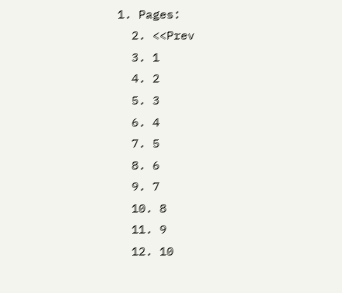1. Pages:
  2. <<Prev
  3. 1
  4. 2
  5. 3
  6. 4
  7. 5
  8. 6
  9. 7
  10. 8
  11. 9
  12. 10